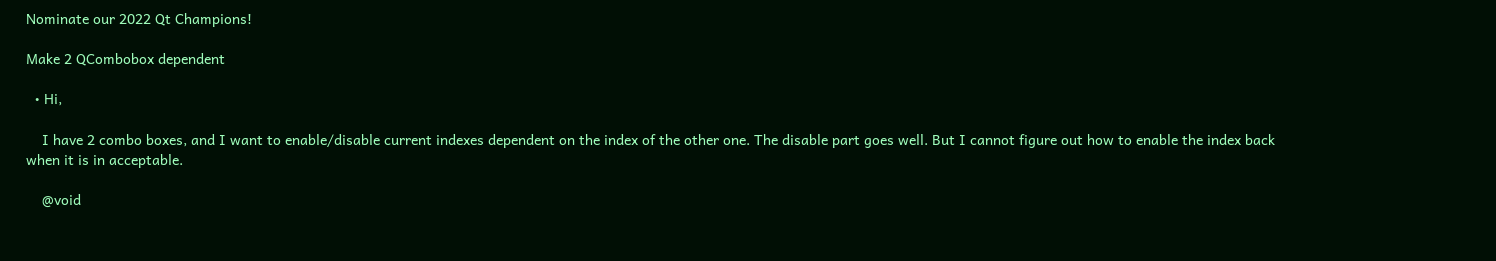Nominate our 2022 Qt Champions!

Make 2 QCombobox dependent

  • Hi,

    I have 2 combo boxes, and I want to enable/disable current indexes dependent on the index of the other one. The disable part goes well. But I cannot figure out how to enable the index back when it is in acceptable.

    @void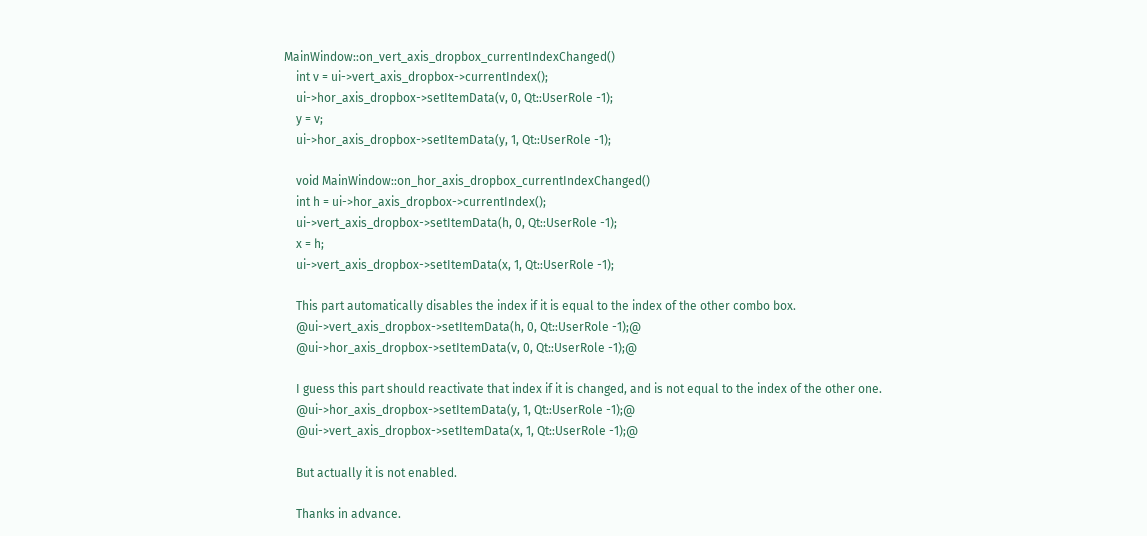MainWindow::on_vert_axis_dropbox_currentIndexChanged()
    int v = ui->vert_axis_dropbox->currentIndex();
    ui->hor_axis_dropbox->setItemData(v, 0, Qt::UserRole -1);
    y = v;
    ui->hor_axis_dropbox->setItemData(y, 1, Qt::UserRole -1);

    void MainWindow::on_hor_axis_dropbox_currentIndexChanged()
    int h = ui->hor_axis_dropbox->currentIndex();
    ui->vert_axis_dropbox->setItemData(h, 0, Qt::UserRole -1);
    x = h;
    ui->vert_axis_dropbox->setItemData(x, 1, Qt::UserRole -1);

    This part automatically disables the index if it is equal to the index of the other combo box.
    @ui->vert_axis_dropbox->setItemData(h, 0, Qt::UserRole -1);@
    @ui->hor_axis_dropbox->setItemData(v, 0, Qt::UserRole -1);@

    I guess this part should reactivate that index if it is changed, and is not equal to the index of the other one.
    @ui->hor_axis_dropbox->setItemData(y, 1, Qt::UserRole -1);@
    @ui->vert_axis_dropbox->setItemData(x, 1, Qt::UserRole -1);@

    But actually it is not enabled.

    Thanks in advance.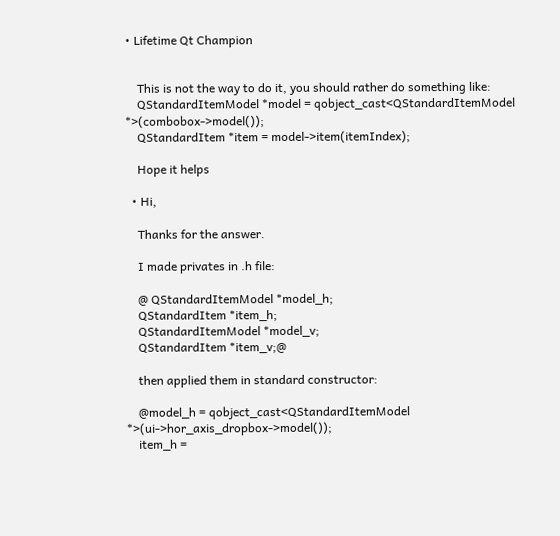• Lifetime Qt Champion


    This is not the way to do it, you should rather do something like:
    QStandardItemModel *model = qobject_cast<QStandardItemModel *>(combobox->model());
    QStandardItem *item = model->item(itemIndex);

    Hope it helps

  • Hi,

    Thanks for the answer.

    I made privates in .h file:

    @ QStandardItemModel *model_h;
    QStandardItem *item_h;
    QStandardItemModel *model_v;
    QStandardItem *item_v;@

    then applied them in standard constructor:

    @model_h = qobject_cast<QStandardItemModel *>(ui->hor_axis_dropbox->model());
    item_h =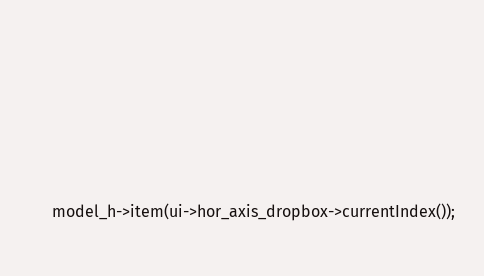model_h->item(ui->hor_axis_dropbox->currentIndex());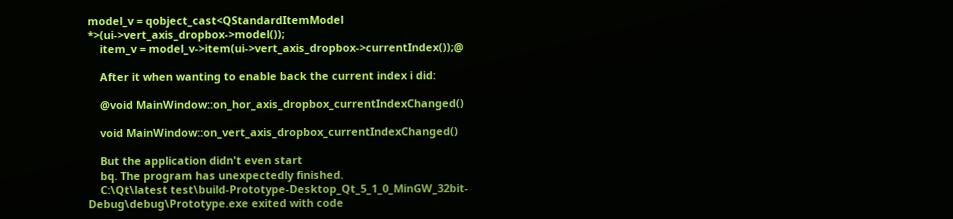model_v = qobject_cast<QStandardItemModel *>(ui->vert_axis_dropbox->model());
    item_v = model_v->item(ui->vert_axis_dropbox->currentIndex());@

    After it when wanting to enable back the current index i did:

    @void MainWindow::on_hor_axis_dropbox_currentIndexChanged()

    void MainWindow::on_vert_axis_dropbox_currentIndexChanged()

    But the application didn't even start
    bq. The program has unexpectedly finished.
    C:\Qt\latest test\build-Prototype-Desktop_Qt_5_1_0_MinGW_32bit-Debug\debug\Prototype.exe exited with code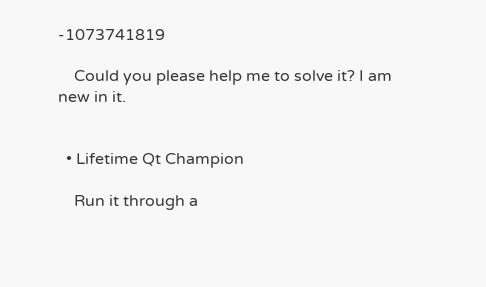-1073741819

    Could you please help me to solve it? I am new in it.


  • Lifetime Qt Champion

    Run it through a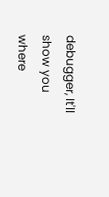debugger, It'll show you where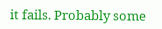it fails. Probably some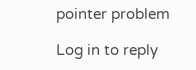pointer problem

Log in to reply